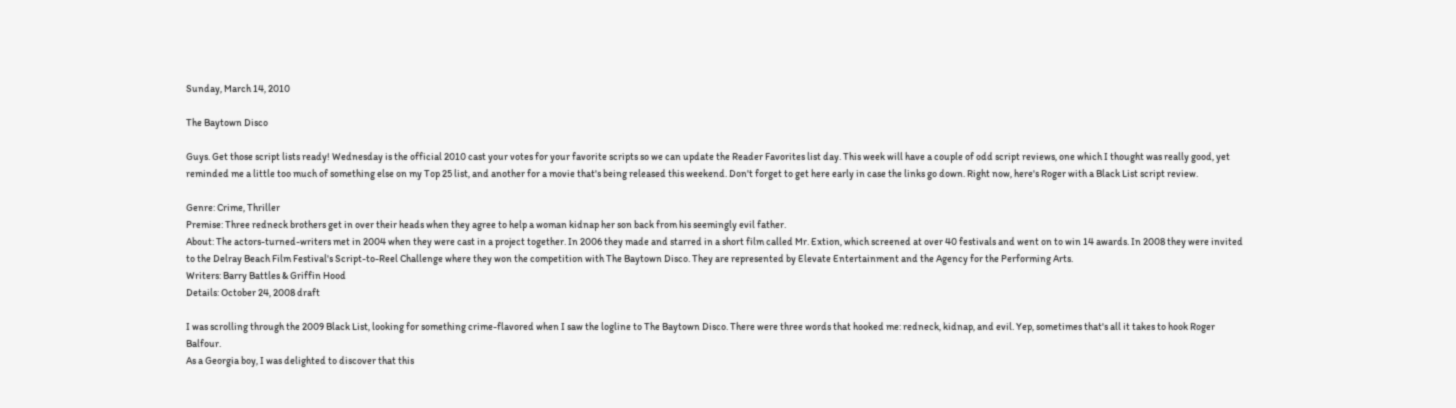Sunday, March 14, 2010

The Baytown Disco

Guys. Get those script lists ready! Wednesday is the official 2010 cast your votes for your favorite scripts so we can update the Reader Favorites list day. This week will have a couple of odd script reviews, one which I thought was really good, yet reminded me a little too much of something else on my Top 25 list, and another for a movie that's being released this weekend. Don't forget to get here early in case the links go down. Right now, here's Roger with a Black List script review.

Genre: Crime, Thriller
Premise: Three redneck brothers get in over their heads when they agree to help a woman kidnap her son back from his seemingly evil father.
About: The actors-turned-writers met in 2004 when they were cast in a project together. In 2006 they made and starred in a short film called Mr. Extion, which screened at over 40 festivals and went on to win 14 awards. In 2008 they were invited to the Delray Beach Film Festival's Script-to-Reel Challenge where they won the competition with The Baytown Disco. They are represented by Elevate Entertainment and the Agency for the Performing Arts.
Writers: Barry Battles & Griffin Hood
Details: October 24, 2008 draft

I was scrolling through the 2009 Black List, looking for something crime-flavored when I saw the logline to The Baytown Disco. There were three words that hooked me: redneck, kidnap, and evil. Yep, sometimes that's all it takes to hook Roger Balfour.
As a Georgia boy, I was delighted to discover that this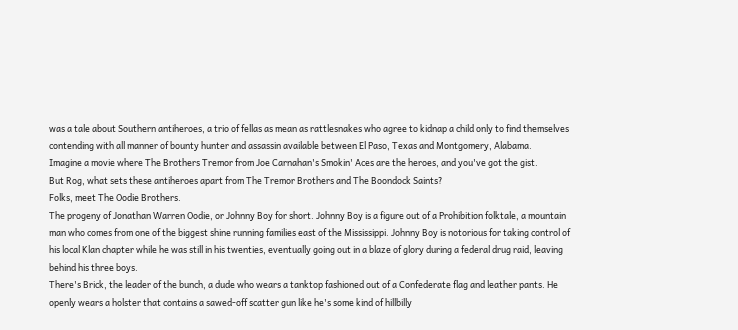was a tale about Southern antiheroes, a trio of fellas as mean as rattlesnakes who agree to kidnap a child only to find themselves contending with all manner of bounty hunter and assassin available between El Paso, Texas and Montgomery, Alabama.
Imagine a movie where The Brothers Tremor from Joe Carnahan's Smokin' Aces are the heroes, and you've got the gist.
But Rog, what sets these antiheroes apart from The Tremor Brothers and The Boondock Saints?
Folks, meet The Oodie Brothers.
The progeny of Jonathan Warren Oodie, or Johnny Boy for short. Johnny Boy is a figure out of a Prohibition folktale, a mountain man who comes from one of the biggest shine running families east of the Mississippi. Johnny Boy is notorious for taking control of his local Klan chapter while he was still in his twenties, eventually going out in a blaze of glory during a federal drug raid, leaving behind his three boys.
There's Brick, the leader of the bunch, a dude who wears a tanktop fashioned out of a Confederate flag and leather pants. He openly wears a holster that contains a sawed-off scatter gun like he's some kind of hillbilly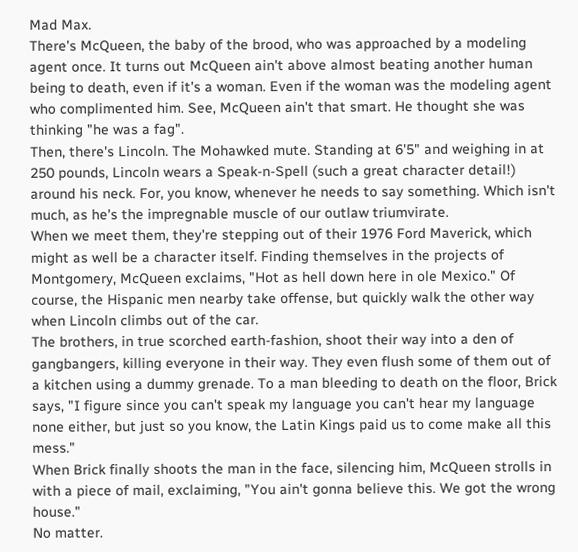Mad Max.
There's McQueen, the baby of the brood, who was approached by a modeling agent once. It turns out McQueen ain't above almost beating another human being to death, even if it's a woman. Even if the woman was the modeling agent who complimented him. See, McQueen ain't that smart. He thought she was thinking "he was a fag".
Then, there's Lincoln. The Mohawked mute. Standing at 6'5" and weighing in at 250 pounds, Lincoln wears a Speak-n-Spell (such a great character detail!) around his neck. For, you know, whenever he needs to say something. Which isn't much, as he's the impregnable muscle of our outlaw triumvirate.
When we meet them, they're stepping out of their 1976 Ford Maverick, which might as well be a character itself. Finding themselves in the projects of Montgomery, McQueen exclaims, "Hot as hell down here in ole Mexico." Of course, the Hispanic men nearby take offense, but quickly walk the other way when Lincoln climbs out of the car.
The brothers, in true scorched earth-fashion, shoot their way into a den of gangbangers, killing everyone in their way. They even flush some of them out of a kitchen using a dummy grenade. To a man bleeding to death on the floor, Brick says, "I figure since you can't speak my language you can't hear my language none either, but just so you know, the Latin Kings paid us to come make all this mess."
When Brick finally shoots the man in the face, silencing him, McQueen strolls in with a piece of mail, exclaiming, "You ain't gonna believe this. We got the wrong house."
No matter.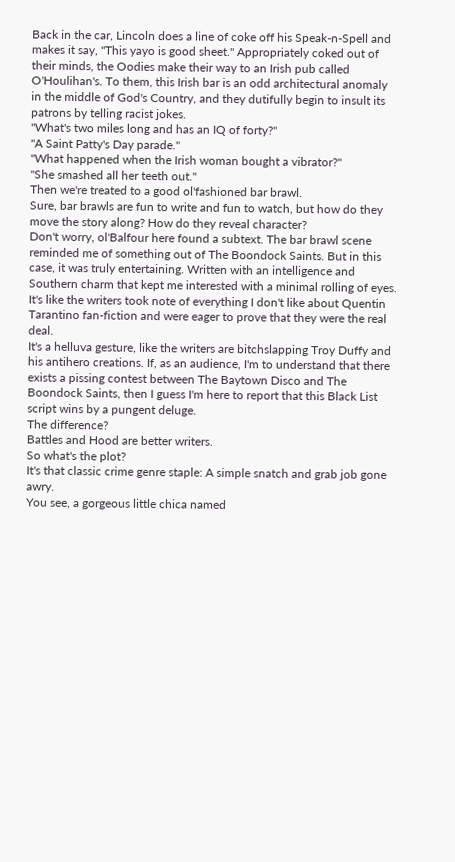Back in the car, Lincoln does a line of coke off his Speak-n-Spell and makes it say, "This yayo is good sheet." Appropriately coked out of their minds, the Oodies make their way to an Irish pub called O'Houlihan's. To them, this Irish bar is an odd architectural anomaly in the middle of God's Country, and they dutifully begin to insult its patrons by telling racist jokes.
"What's two miles long and has an IQ of forty?"
"A Saint Patty's Day parade."
"What happened when the Irish woman bought a vibrator?"
"She smashed all her teeth out."
Then we're treated to a good ol'fashioned bar brawl.
Sure, bar brawls are fun to write and fun to watch, but how do they move the story along? How do they reveal character?
Don't worry, ol'Balfour here found a subtext. The bar brawl scene reminded me of something out of The Boondock Saints. But in this case, it was truly entertaining. Written with an intelligence and Southern charm that kept me interested with a minimal rolling of eyes. It's like the writers took note of everything I don't like about Quentin Tarantino fan-fiction and were eager to prove that they were the real deal.
It's a helluva gesture, like the writers are bitchslapping Troy Duffy and his antihero creations. If, as an audience, I'm to understand that there exists a pissing contest between The Baytown Disco and The Boondock Saints, then I guess I'm here to report that this Black List script wins by a pungent deluge.
The difference?
Battles and Hood are better writers.
So what's the plot?
It's that classic crime genre staple: A simple snatch and grab job gone awry.
You see, a gorgeous little chica named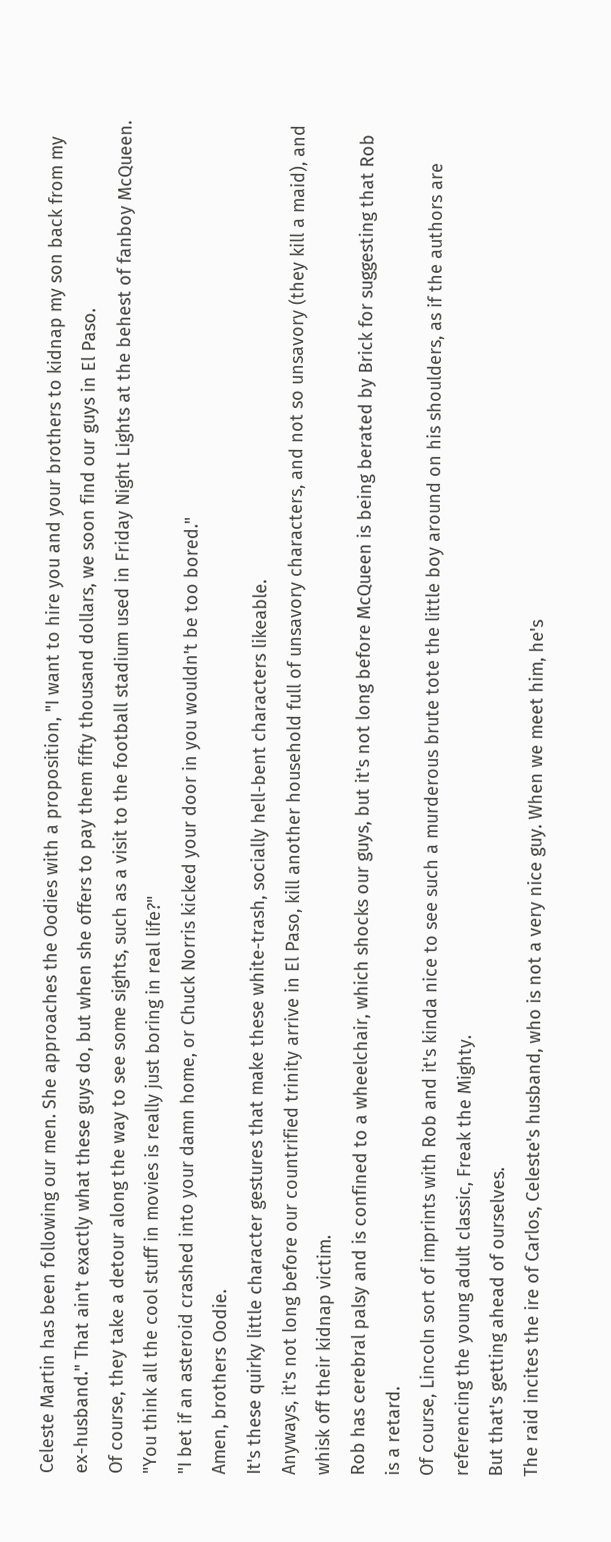Celeste Martin has been following our men. She approaches the Oodies with a proposition, "I want to hire you and your brothers to kidnap my son back from my ex-husband." That ain't exactly what these guys do, but when she offers to pay them fifty thousand dollars, we soon find our guys in El Paso.
Of course, they take a detour along the way to see some sights, such as a visit to the football stadium used in Friday Night Lights at the behest of fanboy McQueen.
"You think all the cool stuff in movies is really just boring in real life?"
"I bet if an asteroid crashed into your damn home, or Chuck Norris kicked your door in you wouldn't be too bored."
Amen, brothers Oodie.
It's these quirky little character gestures that make these white-trash, socially hell-bent characters likeable.
Anyways, it's not long before our countrified trinity arrive in El Paso, kill another household full of unsavory characters, and not so unsavory (they kill a maid), and whisk off their kidnap victim.
Rob has cerebral palsy and is confined to a wheelchair, which shocks our guys, but it's not long before McQueen is being berated by Brick for suggesting that Rob is a retard.
Of course, Lincoln sort of imprints with Rob and it's kinda nice to see such a murderous brute tote the little boy around on his shoulders, as if the authors are referencing the young adult classic, Freak the Mighty.
But that's getting ahead of ourselves.
The raid incites the ire of Carlos, Celeste's husband, who is not a very nice guy. When we meet him, he's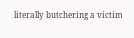literally butchering a victim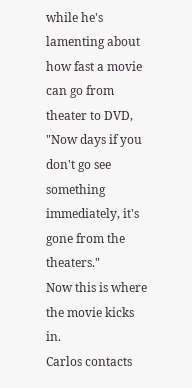while he's lamenting about how fast a movie can go from theater to DVD, "Now days if you don't go see something immediately, it's gone from the theaters."
Now this is where the movie kicks in.
Carlos contacts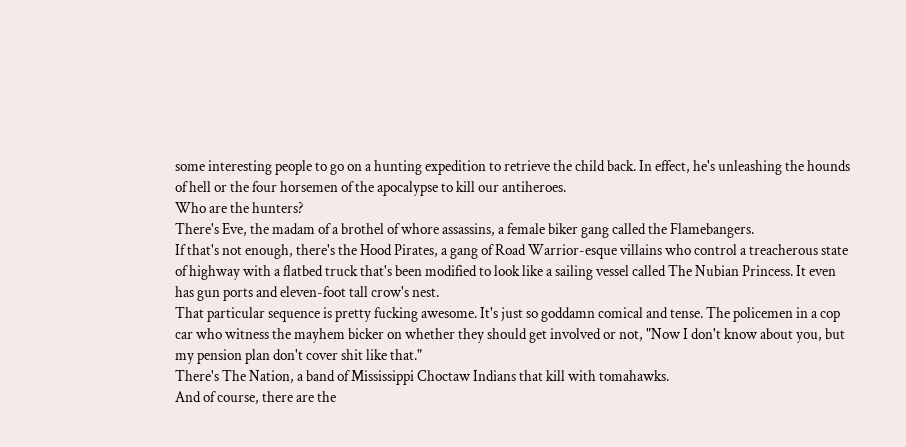some interesting people to go on a hunting expedition to retrieve the child back. In effect, he's unleashing the hounds of hell or the four horsemen of the apocalypse to kill our antiheroes.
Who are the hunters?
There's Eve, the madam of a brothel of whore assassins, a female biker gang called the Flamebangers.
If that's not enough, there's the Hood Pirates, a gang of Road Warrior-esque villains who control a treacherous state of highway with a flatbed truck that's been modified to look like a sailing vessel called The Nubian Princess. It even has gun ports and eleven-foot tall crow's nest.
That particular sequence is pretty fucking awesome. It's just so goddamn comical and tense. The policemen in a cop car who witness the mayhem bicker on whether they should get involved or not, "Now I don't know about you, but my pension plan don't cover shit like that."
There's The Nation, a band of Mississippi Choctaw Indians that kill with tomahawks.
And of course, there are the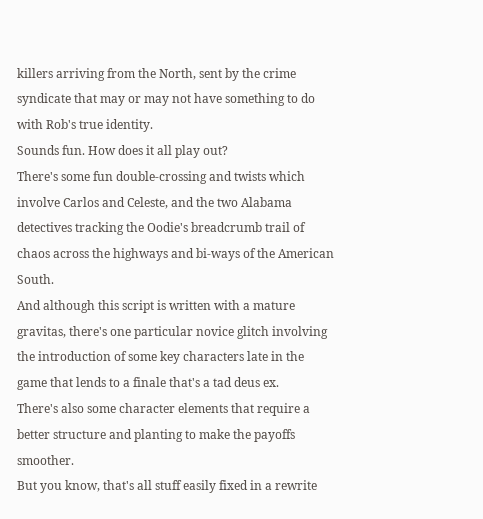killers arriving from the North, sent by the crime syndicate that may or may not have something to do with Rob's true identity.
Sounds fun. How does it all play out?
There's some fun double-crossing and twists which involve Carlos and Celeste, and the two Alabama detectives tracking the Oodie's breadcrumb trail of chaos across the highways and bi-ways of the American South.
And although this script is written with a mature gravitas, there's one particular novice glitch involving the introduction of some key characters late in the game that lends to a finale that's a tad deus ex.
There's also some character elements that require a better structure and planting to make the payoffs smoother.
But you know, that's all stuff easily fixed in a rewrite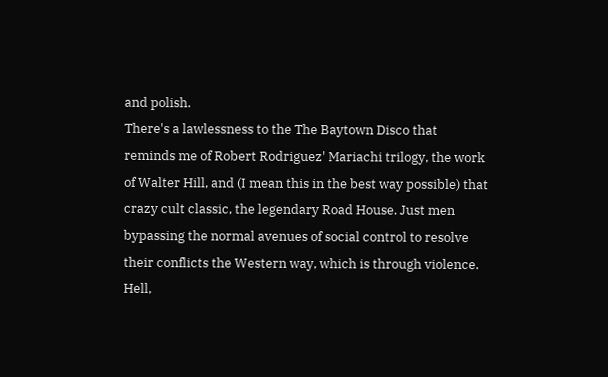and polish.
There's a lawlessness to the The Baytown Disco that reminds me of Robert Rodriguez' Mariachi trilogy, the work of Walter Hill, and (I mean this in the best way possible) that crazy cult classic, the legendary Road House. Just men bypassing the normal avenues of social control to resolve their conflicts the Western way, which is through violence.
Hell,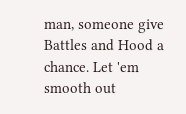man, someone give Battles and Hood a chance. Let 'em smooth out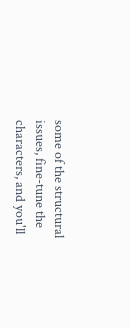some of the structural issues, fine-tune the characters, and you'll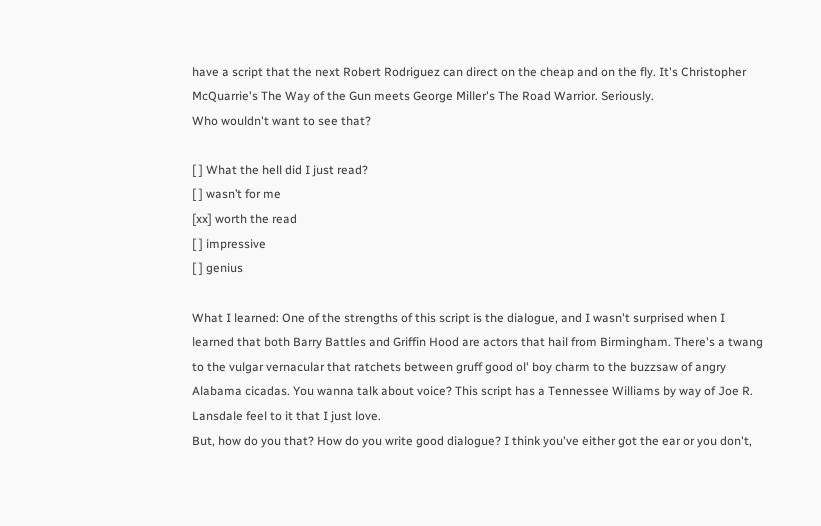have a script that the next Robert Rodriguez can direct on the cheap and on the fly. It's Christopher McQuarrie's The Way of the Gun meets George Miller's The Road Warrior. Seriously.
Who wouldn't want to see that?

[ ] What the hell did I just read?
[ ] wasn’t for me
[xx] worth the read
[ ] impressive
[ ] genius

What I learned: One of the strengths of this script is the dialogue, and I wasn't surprised when I learned that both Barry Battles and Griffin Hood are actors that hail from Birmingham. There's a twang to the vulgar vernacular that ratchets between gruff good ol' boy charm to the buzzsaw of angry Alabama cicadas. You wanna talk about voice? This script has a Tennessee Williams by way of Joe R. Lansdale feel to it that I just love.
But, how do you that? How do you write good dialogue? I think you've either got the ear or you don't,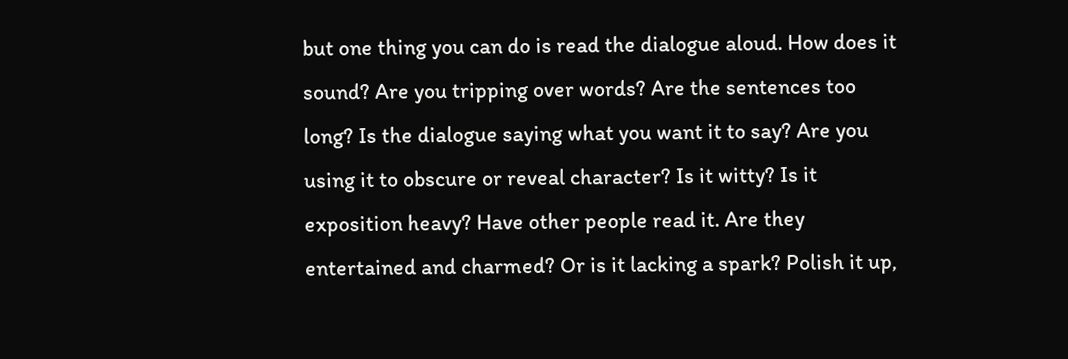but one thing you can do is read the dialogue aloud. How does it sound? Are you tripping over words? Are the sentences too long? Is the dialogue saying what you want it to say? Are you using it to obscure or reveal character? Is it witty? Is it exposition heavy? Have other people read it. Are they entertained and charmed? Or is it lacking a spark? Polish it up,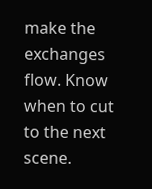make the exchanges flow. Know when to cut to the next scene.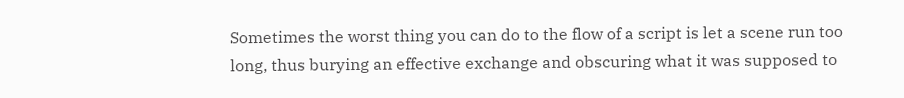Sometimes the worst thing you can do to the flow of a script is let a scene run too long, thus burying an effective exchange and obscuring what it was supposed to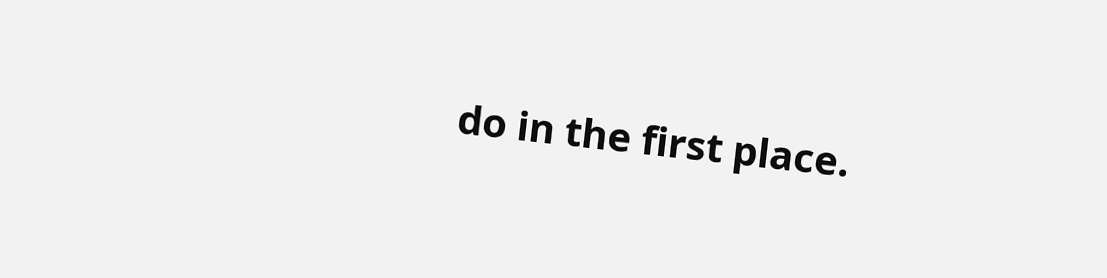do in the first place.